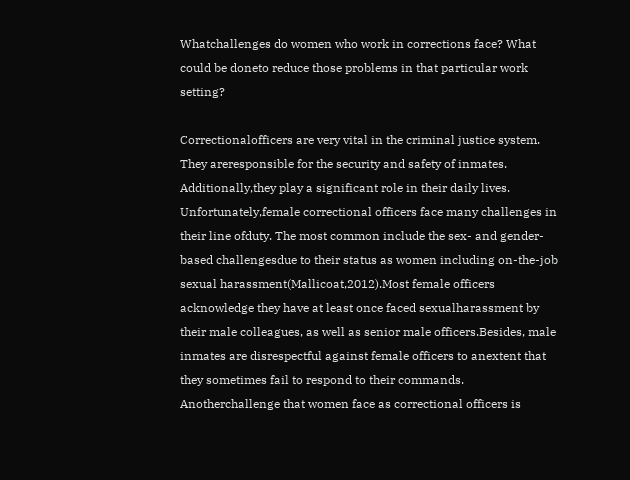Whatchallenges do women who work in corrections face? What could be doneto reduce those problems in that particular work setting?

Correctionalofficers are very vital in the criminal justice system. They areresponsible for the security and safety of inmates. Additionally,they play a significant role in their daily lives. Unfortunately,female correctional officers face many challenges in their line ofduty. The most common include the sex- and gender-based challengesdue to their status as women including on-the-job sexual harassment(Mallicoat,2012).Most female officers acknowledge they have at least once faced sexualharassment by their male colleagues, as well as senior male officers.Besides, male inmates are disrespectful against female officers to anextent that they sometimes fail to respond to their commands. Anotherchallenge that women face as correctional officers is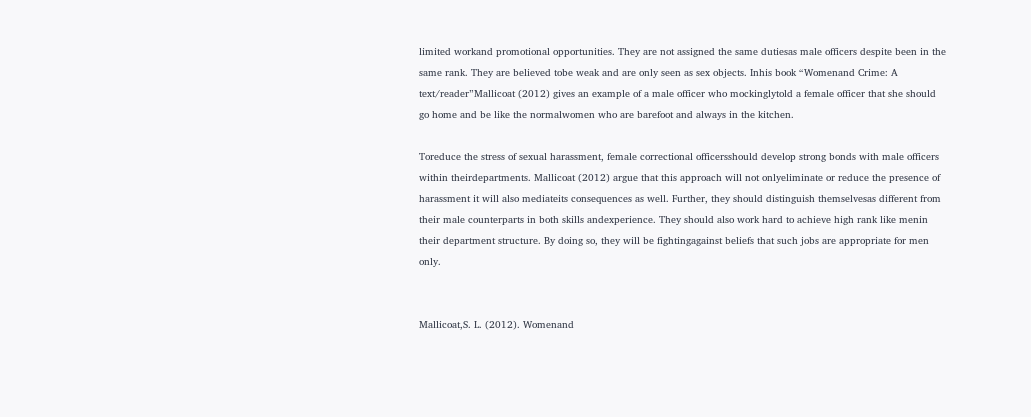limited workand promotional opportunities. They are not assigned the same dutiesas male officers despite been in the same rank. They are believed tobe weak and are only seen as sex objects. Inhis book “Womenand Crime: A text/reader”Mallicoat (2012) gives an example of a male officer who mockinglytold a female officer that she should go home and be like the normalwomen who are barefoot and always in the kitchen.

Toreduce the stress of sexual harassment, female correctional officersshould develop strong bonds with male officers within theirdepartments. Mallicoat (2012) argue that this approach will not onlyeliminate or reduce the presence of harassment it will also mediateits consequences as well. Further, they should distinguish themselvesas different from their male counterparts in both skills andexperience. They should also work hard to achieve high rank like menin their department structure. By doing so, they will be fightingagainst beliefs that such jobs are appropriate for men only.


Mallicoat,S. L. (2012). Womenand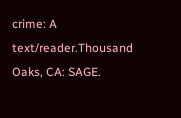crime: A text/reader.Thousand Oaks, CA: SAGE.